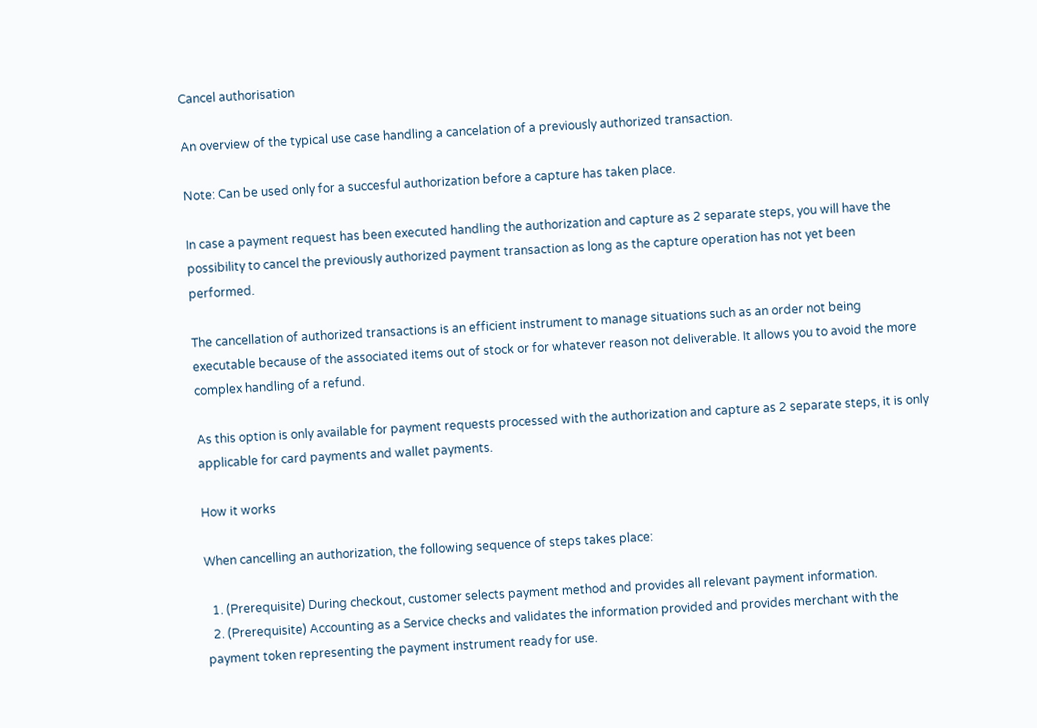Cancel authorisation

An overview of the typical use case handling a cancelation of a previously authorized transaction.

Note: Can be used only for a succesful authorization before a capture has taken place.

In case a payment request has been executed handling the authorization and capture as 2 separate steps, you will have the possibility to cancel the previously authorized payment transaction as long as the capture operation has not yet been performed.

The cancellation of authorized transactions is an efficient instrument to manage situations such as an order not being executable because of the associated items out of stock or for whatever reason not deliverable. It allows you to avoid the more complex handling of a refund.

As this option is only available for payment requests processed with the authorization and capture as 2 separate steps, it is only applicable for card payments and wallet payments.

How it works

When cancelling an authorization, the following sequence of steps takes place:

  1. (Prerequisite) During checkout, customer selects payment method and provides all relevant payment information.
  2. (Prerequisite) Accounting as a Service checks and validates the information provided and provides merchant with the payment token representing the payment instrument ready for use.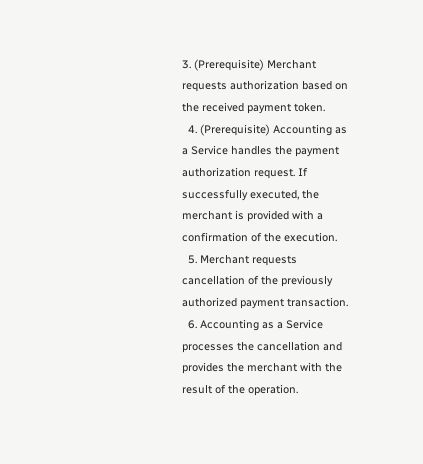3. (Prerequisite) Merchant requests authorization based on the received payment token.
  4. (Prerequisite) Accounting as a Service handles the payment authorization request. If successfully executed, the merchant is provided with a confirmation of the execution.
  5. Merchant requests cancellation of the previously authorized payment transaction.
  6. Accounting as a Service processes the cancellation and provides the merchant with the result of the operation.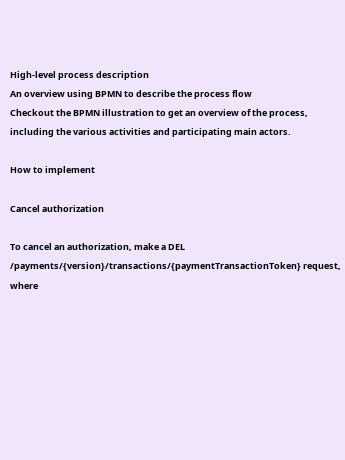High-level process description
An overview using BPMN to describe the process flow
Checkout the BPMN illustration to get an overview of the process, including the various activities and participating main actors.

How to implement

Cancel authorization

To cancel an authorization, make a DEL /payments/{version}/transactions/{paymentTransactionToken} request, where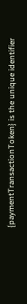{paymentTransactionToken} is the unique identifier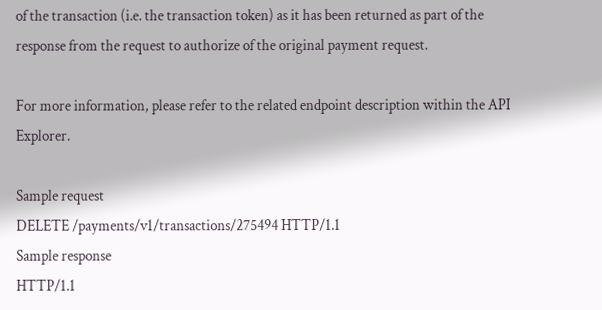of the transaction (i.e. the transaction token) as it has been returned as part of the response from the request to authorize of the original payment request.

For more information, please refer to the related endpoint description within the API Explorer.

Sample request
DELETE /payments/v1/transactions/275494 HTTP/1.1
Sample response
HTTP/1.1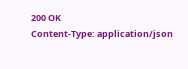200 OK
Content-Type: application/json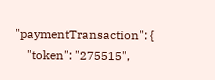"paymentTransaction": {
    "token": "275515",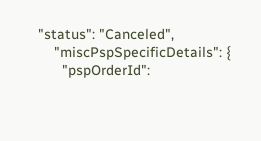"status": "Canceled",
    "miscPspSpecificDetails": {
      "pspOrderId":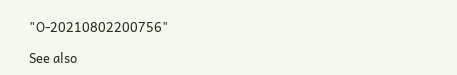"O-20210802200756"

See also